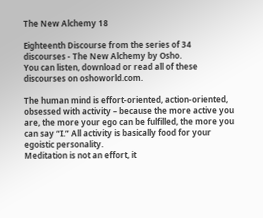The New Alchemy 18

Eighteenth Discourse from the series of 34 discourses - The New Alchemy by Osho.
You can listen, download or read all of these discourses on oshoworld.com.

The human mind is effort-oriented, action-oriented, obsessed with activity – because the more active you are, the more your ego can be fulfilled, the more you can say “I.” All activity is basically food for your egoistic personality.
Meditation is not an effort, it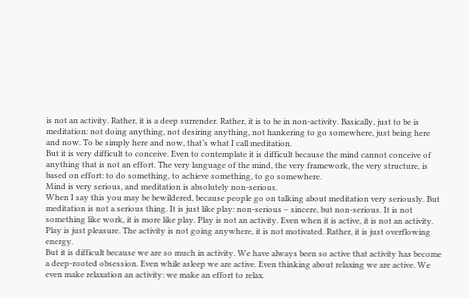is not an activity. Rather, it is a deep surrender. Rather, it is to be in non-activity. Basically, just to be is meditation: not doing anything, not desiring anything, not hankering to go somewhere, just being here and now. To be simply here and now, that’s what I call meditation.
But it is very difficult to conceive. Even to contemplate it is difficult because the mind cannot conceive of anything that is not an effort. The very language of the mind, the very framework, the very structure, is based on effort: to do something, to achieve something, to go somewhere.
Mind is very serious, and meditation is absolutely non-serious.
When I say this you may be bewildered, because people go on talking about meditation very seriously. But meditation is not a serious thing. It is just like play: non-serious – sincere, but non-serious. It is not something like work, it is more like play. Play is not an activity. Even when it is active, it is not an activity. Play is just pleasure. The activity is not going anywhere, it is not motivated. Rather, it is just overflowing energy.
But it is difficult because we are so much in activity. We have always been so active that activity has become a deep-rooted obsession. Even while asleep we are active. Even thinking about relaxing we are active. We even make relaxation an activity: we make an effort to relax.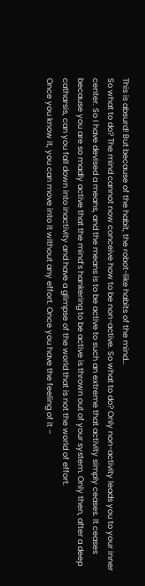This is absurd! But because of the habit, the robot-like habits of the mind…
So what to do? The mind cannot now conceive how to be non-active. So what to do? Only non-activity leads you to your inner center. So I have devised a means, and the means is to be active to such an extreme that activity simply ceases. It ceases because you are so madly active that the mind’s hankering to be active is thrown out of your system. Only then, after a deep catharsis, can you fall down into inactivity and have a glimpse of the world that is not the world of effort.
Once you know it, you can move into it without any effort. Once you have the feeling of it –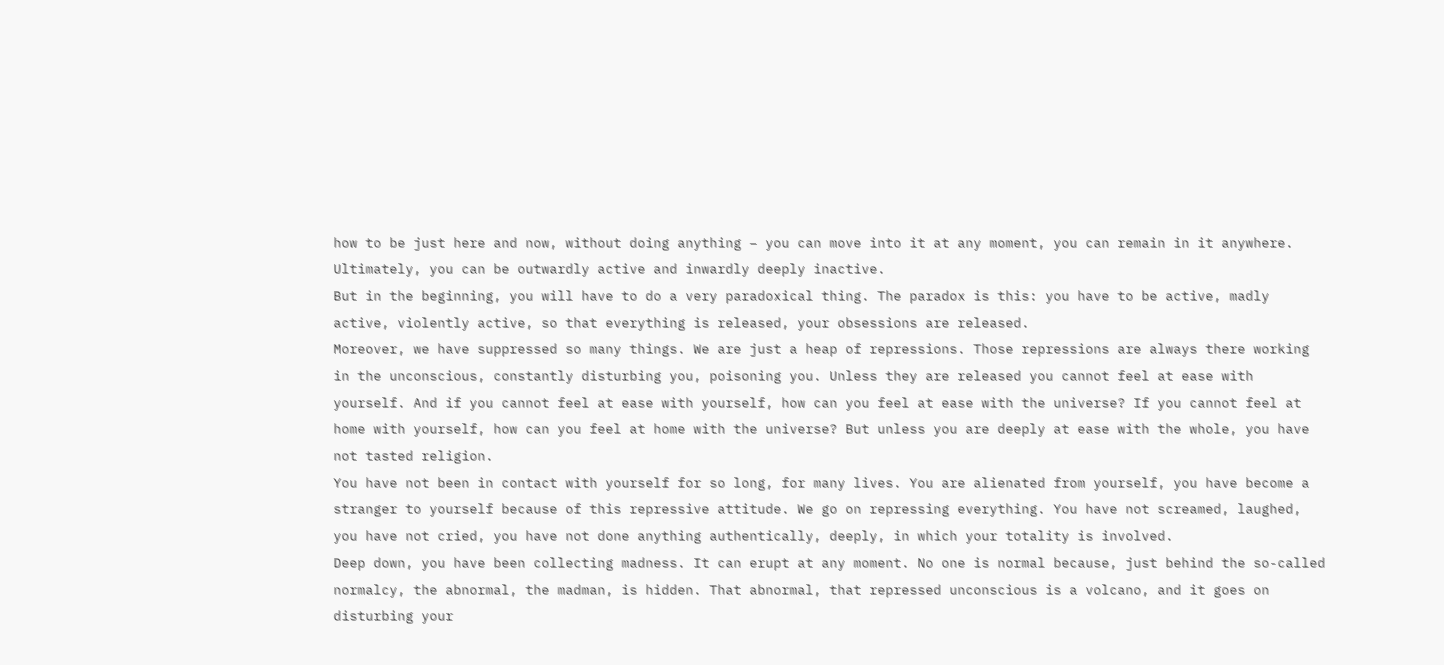how to be just here and now, without doing anything – you can move into it at any moment, you can remain in it anywhere. Ultimately, you can be outwardly active and inwardly deeply inactive.
But in the beginning, you will have to do a very paradoxical thing. The paradox is this: you have to be active, madly active, violently active, so that everything is released, your obsessions are released.
Moreover, we have suppressed so many things. We are just a heap of repressions. Those repressions are always there working in the unconscious, constantly disturbing you, poisoning you. Unless they are released you cannot feel at ease with yourself. And if you cannot feel at ease with yourself, how can you feel at ease with the universe? If you cannot feel at home with yourself, how can you feel at home with the universe? But unless you are deeply at ease with the whole, you have not tasted religion.
You have not been in contact with yourself for so long, for many lives. You are alienated from yourself, you have become a stranger to yourself because of this repressive attitude. We go on repressing everything. You have not screamed, laughed, you have not cried, you have not done anything authentically, deeply, in which your totality is involved.
Deep down, you have been collecting madness. It can erupt at any moment. No one is normal because, just behind the so-called normalcy, the abnormal, the madman, is hidden. That abnormal, that repressed unconscious is a volcano, and it goes on disturbing your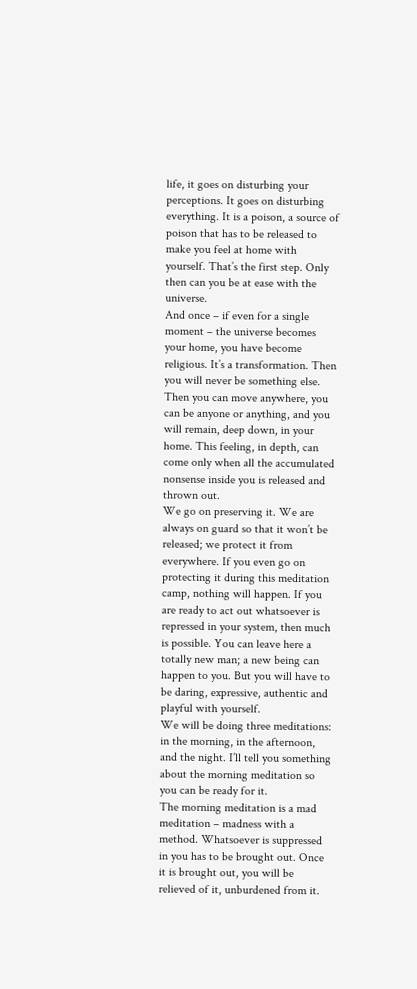life, it goes on disturbing your perceptions. It goes on disturbing everything. It is a poison, a source of poison that has to be released to make you feel at home with yourself. That’s the first step. Only then can you be at ease with the universe.
And once – if even for a single moment – the universe becomes your home, you have become religious. It’s a transformation. Then you will never be something else. Then you can move anywhere, you can be anyone or anything, and you will remain, deep down, in your home. This feeling, in depth, can come only when all the accumulated nonsense inside you is released and thrown out.
We go on preserving it. We are always on guard so that it won’t be released; we protect it from everywhere. If you even go on protecting it during this meditation camp, nothing will happen. If you are ready to act out whatsoever is repressed in your system, then much is possible. You can leave here a totally new man; a new being can happen to you. But you will have to be daring, expressive, authentic and playful with yourself.
We will be doing three meditations: in the morning, in the afternoon, and the night. I’ll tell you something about the morning meditation so you can be ready for it.
The morning meditation is a mad meditation – madness with a method. Whatsoever is suppressed in you has to be brought out. Once it is brought out, you will be relieved of it, unburdened from it.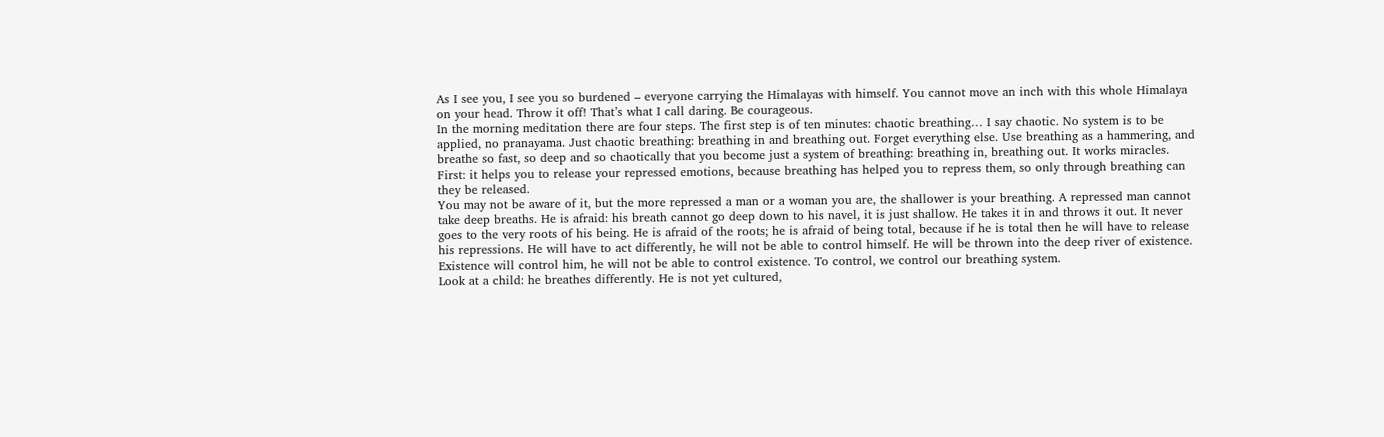As I see you, I see you so burdened – everyone carrying the Himalayas with himself. You cannot move an inch with this whole Himalaya on your head. Throw it off! That’s what I call daring. Be courageous.
In the morning meditation there are four steps. The first step is of ten minutes: chaotic breathing… I say chaotic. No system is to be applied, no pranayama. Just chaotic breathing: breathing in and breathing out. Forget everything else. Use breathing as a hammering, and breathe so fast, so deep and so chaotically that you become just a system of breathing: breathing in, breathing out. It works miracles.
First: it helps you to release your repressed emotions, because breathing has helped you to repress them, so only through breathing can they be released.
You may not be aware of it, but the more repressed a man or a woman you are, the shallower is your breathing. A repressed man cannot take deep breaths. He is afraid: his breath cannot go deep down to his navel, it is just shallow. He takes it in and throws it out. It never goes to the very roots of his being. He is afraid of the roots; he is afraid of being total, because if he is total then he will have to release his repressions. He will have to act differently, he will not be able to control himself. He will be thrown into the deep river of existence. Existence will control him, he will not be able to control existence. To control, we control our breathing system.
Look at a child: he breathes differently. He is not yet cultured,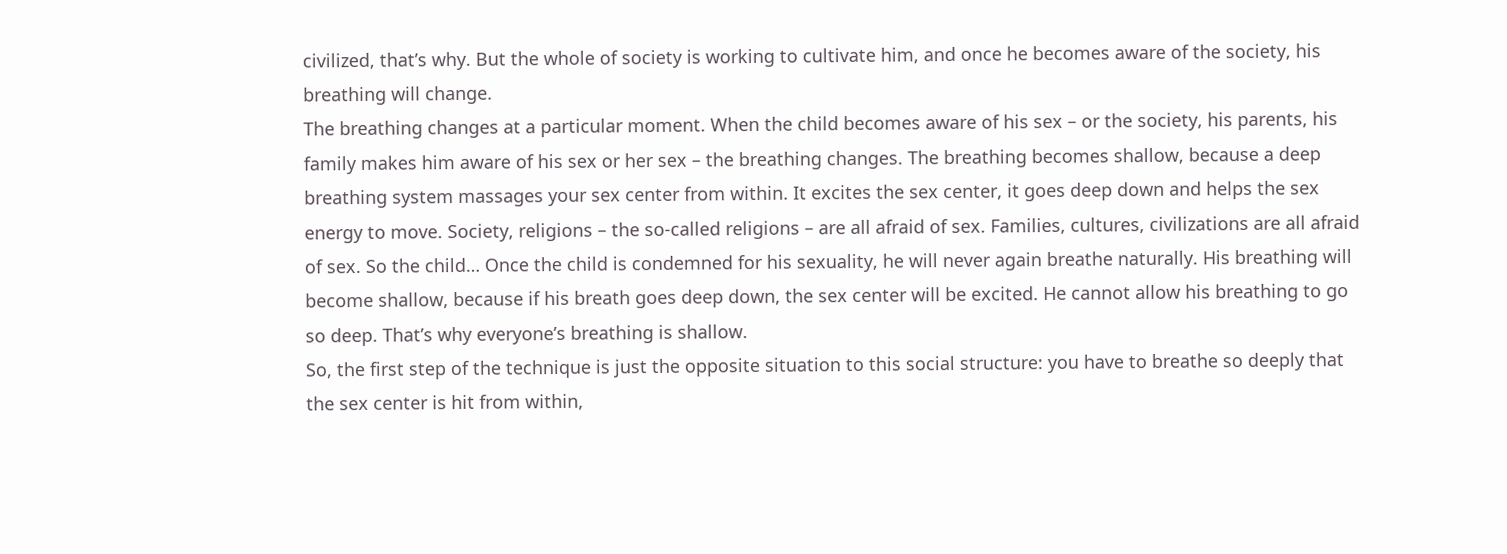civilized, that’s why. But the whole of society is working to cultivate him, and once he becomes aware of the society, his breathing will change.
The breathing changes at a particular moment. When the child becomes aware of his sex – or the society, his parents, his family makes him aware of his sex or her sex – the breathing changes. The breathing becomes shallow, because a deep breathing system massages your sex center from within. It excites the sex center, it goes deep down and helps the sex energy to move. Society, religions – the so-called religions – are all afraid of sex. Families, cultures, civilizations are all afraid of sex. So the child… Once the child is condemned for his sexuality, he will never again breathe naturally. His breathing will become shallow, because if his breath goes deep down, the sex center will be excited. He cannot allow his breathing to go so deep. That’s why everyone’s breathing is shallow.
So, the first step of the technique is just the opposite situation to this social structure: you have to breathe so deeply that the sex center is hit from within,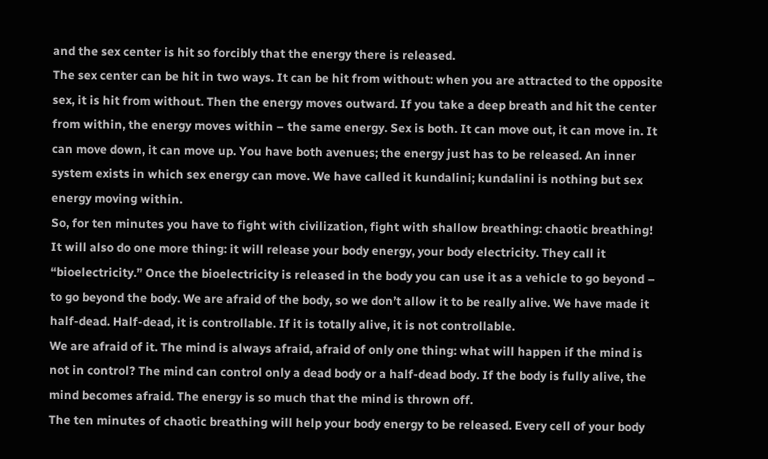and the sex center is hit so forcibly that the energy there is released.
The sex center can be hit in two ways. It can be hit from without: when you are attracted to the opposite sex, it is hit from without. Then the energy moves outward. If you take a deep breath and hit the center from within, the energy moves within – the same energy. Sex is both. It can move out, it can move in. It can move down, it can move up. You have both avenues; the energy just has to be released. An inner system exists in which sex energy can move. We have called it kundalini; kundalini is nothing but sex energy moving within.
So, for ten minutes you have to fight with civilization, fight with shallow breathing: chaotic breathing!
It will also do one more thing: it will release your body energy, your body electricity. They call it “bioelectricity.” Once the bioelectricity is released in the body you can use it as a vehicle to go beyond – to go beyond the body. We are afraid of the body, so we don’t allow it to be really alive. We have made it half-dead. Half-dead, it is controllable. If it is totally alive, it is not controllable.
We are afraid of it. The mind is always afraid, afraid of only one thing: what will happen if the mind is not in control? The mind can control only a dead body or a half-dead body. If the body is fully alive, the mind becomes afraid. The energy is so much that the mind is thrown off.
The ten minutes of chaotic breathing will help your body energy to be released. Every cell of your body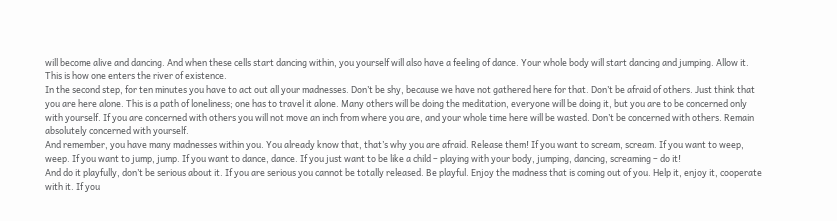will become alive and dancing. And when these cells start dancing within, you yourself will also have a feeling of dance. Your whole body will start dancing and jumping. Allow it. This is how one enters the river of existence.
In the second step, for ten minutes you have to act out all your madnesses. Don’t be shy, because we have not gathered here for that. Don’t be afraid of others. Just think that you are here alone. This is a path of loneliness; one has to travel it alone. Many others will be doing the meditation, everyone will be doing it, but you are to be concerned only with yourself. If you are concerned with others you will not move an inch from where you are, and your whole time here will be wasted. Don’t be concerned with others. Remain absolutely concerned with yourself.
And remember, you have many madnesses within you. You already know that, that’s why you are afraid. Release them! If you want to scream, scream. If you want to weep, weep. If you want to jump, jump. If you want to dance, dance. If you just want to be like a child – playing with your body, jumping, dancing, screaming – do it!
And do it playfully, don’t be serious about it. If you are serious you cannot be totally released. Be playful. Enjoy the madness that is coming out of you. Help it, enjoy it, cooperate with it. If you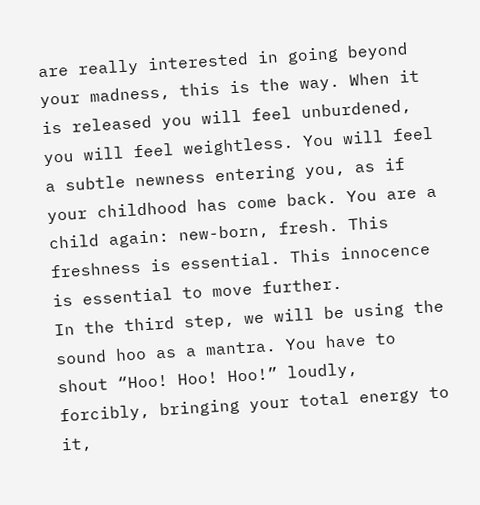are really interested in going beyond your madness, this is the way. When it is released you will feel unburdened, you will feel weightless. You will feel a subtle newness entering you, as if your childhood has come back. You are a child again: new-born, fresh. This freshness is essential. This innocence is essential to move further.
In the third step, we will be using the sound hoo as a mantra. You have to shout “Hoo! Hoo! Hoo!” loudly, forcibly, bringing your total energy to it,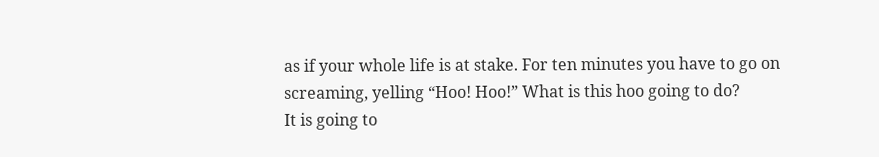as if your whole life is at stake. For ten minutes you have to go on screaming, yelling “Hoo! Hoo!” What is this hoo going to do?
It is going to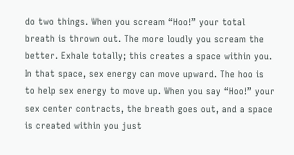do two things. When you scream “Hoo!” your total breath is thrown out. The more loudly you scream the better. Exhale totally; this creates a space within you. In that space, sex energy can move upward. The hoo is to help sex energy to move up. When you say “Hoo!” your sex center contracts, the breath goes out, and a space is created within you just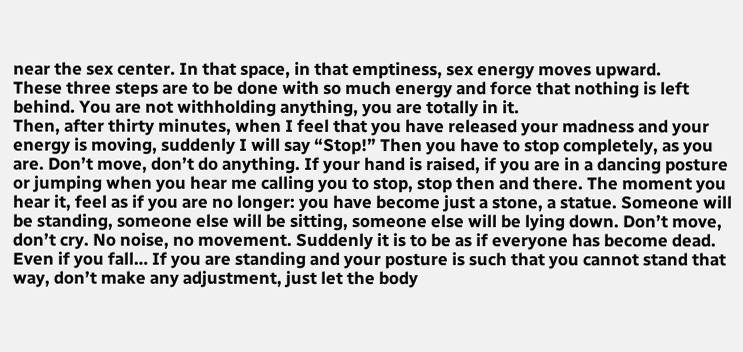near the sex center. In that space, in that emptiness, sex energy moves upward.
These three steps are to be done with so much energy and force that nothing is left behind. You are not withholding anything, you are totally in it.
Then, after thirty minutes, when I feel that you have released your madness and your energy is moving, suddenly I will say “Stop!” Then you have to stop completely, as you are. Don’t move, don’t do anything. If your hand is raised, if you are in a dancing posture or jumping when you hear me calling you to stop, stop then and there. The moment you hear it, feel as if you are no longer: you have become just a stone, a statue. Someone will be standing, someone else will be sitting, someone else will be lying down. Don’t move, don’t cry. No noise, no movement. Suddenly it is to be as if everyone has become dead. Even if you fall… If you are standing and your posture is such that you cannot stand that way, don’t make any adjustment, just let the body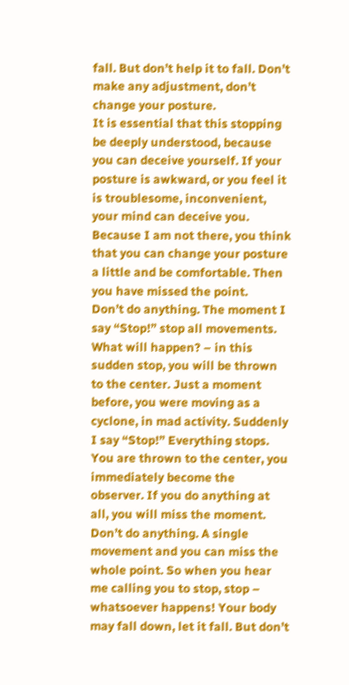fall. But don’t help it to fall. Don’t make any adjustment, don’t change your posture.
It is essential that this stopping be deeply understood, because you can deceive yourself. If your posture is awkward, or you feel it is troublesome, inconvenient, your mind can deceive you. Because I am not there, you think that you can change your posture a little and be comfortable. Then you have missed the point.
Don’t do anything. The moment I say “Stop!” stop all movements. What will happen? – in this sudden stop, you will be thrown to the center. Just a moment before, you were moving as a cyclone, in mad activity. Suddenly I say “Stop!” Everything stops. You are thrown to the center, you immediately become the observer. If you do anything at all, you will miss the moment.
Don’t do anything. A single movement and you can miss the whole point. So when you hear me calling you to stop, stop – whatsoever happens! Your body may fall down, let it fall. But don’t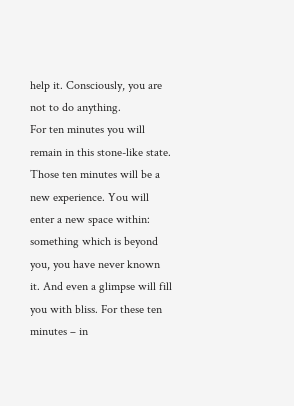help it. Consciously, you are not to do anything.
For ten minutes you will remain in this stone-like state. Those ten minutes will be a new experience. You will enter a new space within: something which is beyond you, you have never known it. And even a glimpse will fill you with bliss. For these ten minutes – in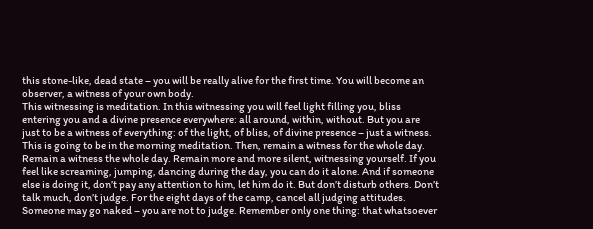this stone-like, dead state – you will be really alive for the first time. You will become an observer, a witness of your own body.
This witnessing is meditation. In this witnessing you will feel light filling you, bliss entering you and a divine presence everywhere: all around, within, without. But you are just to be a witness of everything: of the light, of bliss, of divine presence – just a witness.
This is going to be in the morning meditation. Then, remain a witness for the whole day. Remain a witness the whole day. Remain more and more silent, witnessing yourself. If you feel like screaming, jumping, dancing during the day, you can do it alone. And if someone else is doing it, don’t pay any attention to him, let him do it. But don’t disturb others. Don’t talk much, don’t judge. For the eight days of the camp, cancel all judging attitudes. Someone may go naked – you are not to judge. Remember only one thing: that whatsoever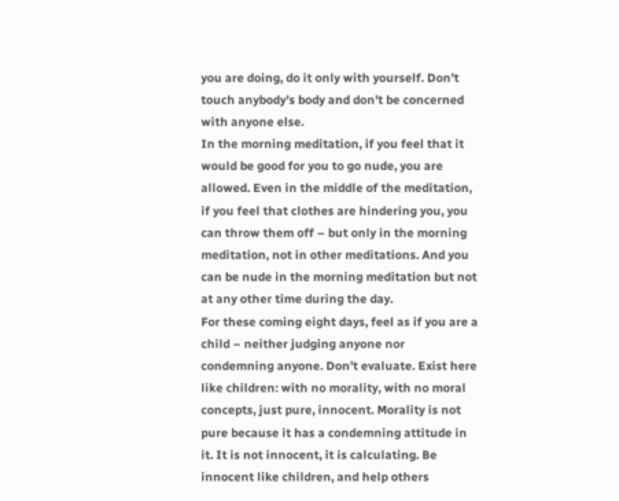you are doing, do it only with yourself. Don’t touch anybody’s body and don’t be concerned with anyone else.
In the morning meditation, if you feel that it would be good for you to go nude, you are allowed. Even in the middle of the meditation, if you feel that clothes are hindering you, you can throw them off – but only in the morning meditation, not in other meditations. And you can be nude in the morning meditation but not at any other time during the day.
For these coming eight days, feel as if you are a child – neither judging anyone nor condemning anyone. Don’t evaluate. Exist here like children: with no morality, with no moral concepts, just pure, innocent. Morality is not pure because it has a condemning attitude in it. It is not innocent, it is calculating. Be innocent like children, and help others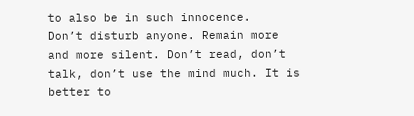to also be in such innocence.
Don’t disturb anyone. Remain more and more silent. Don’t read, don’t talk, don’t use the mind much. It is better to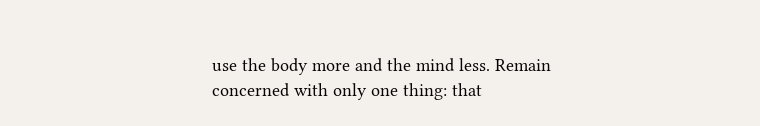use the body more and the mind less. Remain concerned with only one thing: that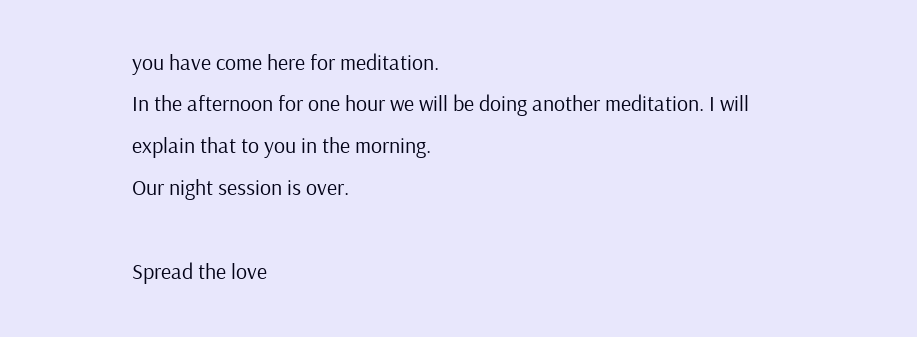you have come here for meditation.
In the afternoon for one hour we will be doing another meditation. I will explain that to you in the morning.
Our night session is over.

Spread the love